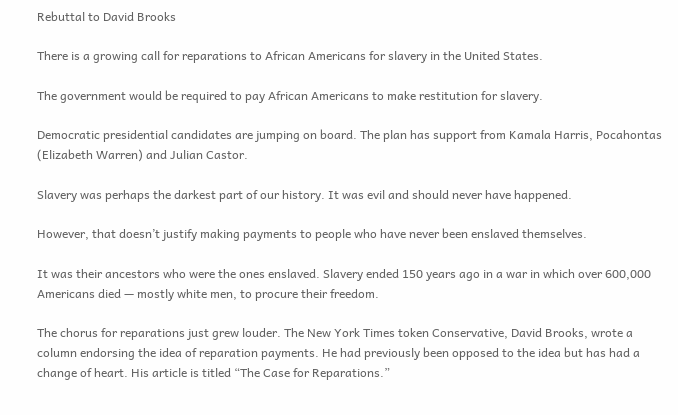Rebuttal to David Brooks

There is a growing call for reparations to African Americans for slavery in the United States.

The government would be required to pay African Americans to make restitution for slavery.

Democratic presidential candidates are jumping on board. The plan has support from Kamala Harris, Pocahontas (Elizabeth Warren) and Julian Castor.

Slavery was perhaps the darkest part of our history. It was evil and should never have happened.

However, that doesn’t justify making payments to people who have never been enslaved themselves.

It was their ancestors who were the ones enslaved. Slavery ended 150 years ago in a war in which over 600,000 Americans died — mostly white men, to procure their freedom.

The chorus for reparations just grew louder. The New York Times token Conservative, David Brooks, wrote a column endorsing the idea of reparation payments. He had previously been opposed to the idea but has had a change of heart. His article is titled “The Case for Reparations.”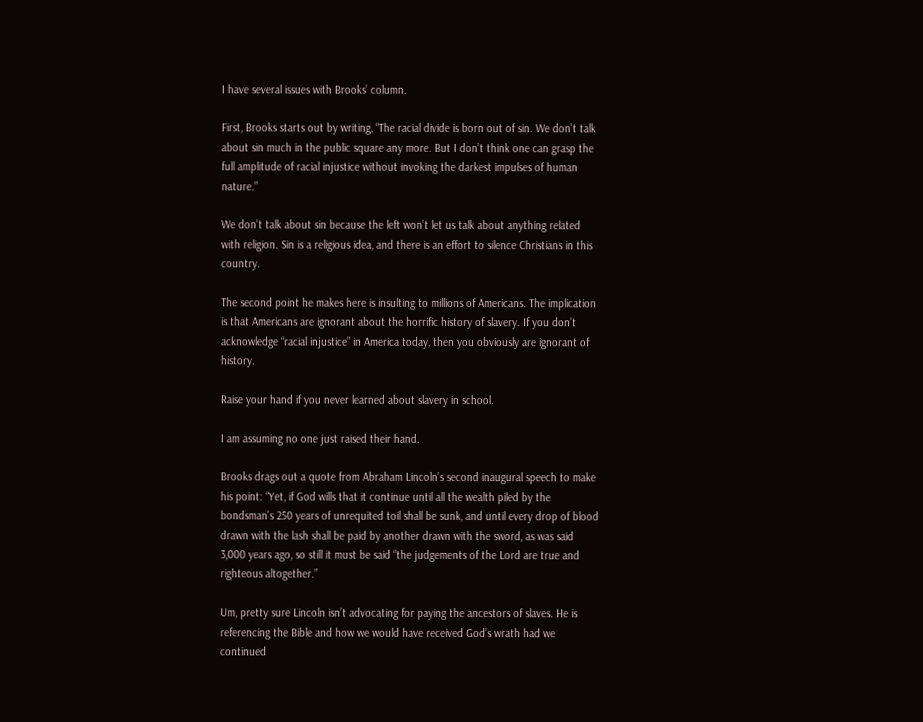I have several issues with Brooks’ column.

First, Brooks starts out by writing, “The racial divide is born out of sin. We don’t talk about sin much in the public square any more. But I don’t think one can grasp the full amplitude of racial injustice without invoking the darkest impulses of human nature.”

We don’t talk about sin because the left won’t let us talk about anything related with religion. Sin is a religious idea, and there is an effort to silence Christians in this country.

The second point he makes here is insulting to millions of Americans. The implication is that Americans are ignorant about the horrific history of slavery. If you don’t acknowledge “racial injustice” in America today, then you obviously are ignorant of history.

Raise your hand if you never learned about slavery in school.

I am assuming no one just raised their hand.

Brooks drags out a quote from Abraham Lincoln’s second inaugural speech to make his point: “Yet, if God wills that it continue until all the wealth piled by the bondsman’s 250 years of unrequited toil shall be sunk, and until every drop of blood drawn with the lash shall be paid by another drawn with the sword, as was said 3,000 years ago, so still it must be said “the judgements of the Lord are true and righteous altogether.”

Um, pretty sure Lincoln isn’t advocating for paying the ancestors of slaves. He is referencing the Bible and how we would have received God’s wrath had we continued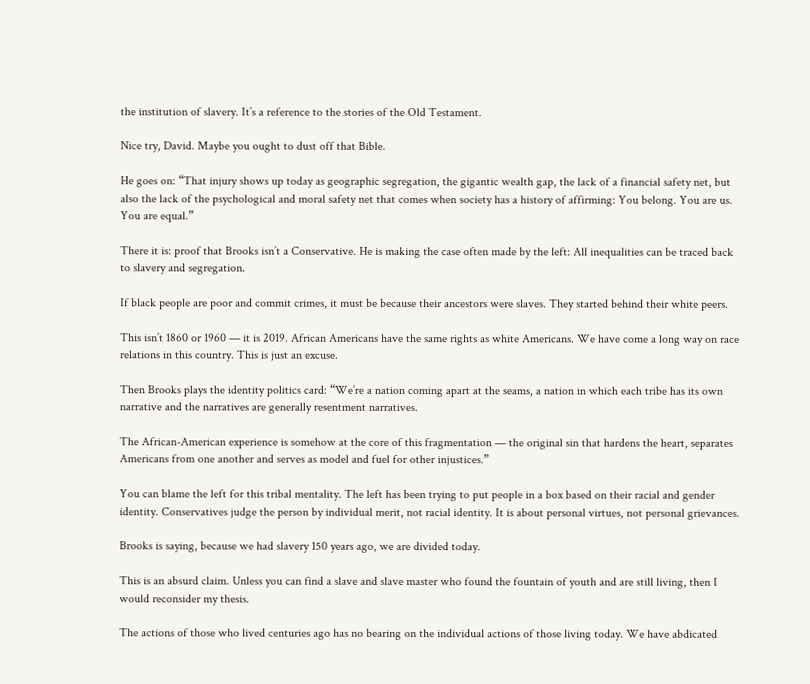the institution of slavery. It’s a reference to the stories of the Old Testament.

Nice try, David. Maybe you ought to dust off that Bible.

He goes on: “That injury shows up today as geographic segregation, the gigantic wealth gap, the lack of a financial safety net, but also the lack of the psychological and moral safety net that comes when society has a history of affirming: You belong. You are us. You are equal.”

There it is: proof that Brooks isn’t a Conservative. He is making the case often made by the left: All inequalities can be traced back to slavery and segregation.

If black people are poor and commit crimes, it must be because their ancestors were slaves. They started behind their white peers.

This isn’t 1860 or 1960 — it is 2019. African Americans have the same rights as white Americans. We have come a long way on race relations in this country. This is just an excuse.

Then Brooks plays the identity politics card: “We’re a nation coming apart at the seams, a nation in which each tribe has its own narrative and the narratives are generally resentment narratives.

The African-American experience is somehow at the core of this fragmentation — the original sin that hardens the heart, separates Americans from one another and serves as model and fuel for other injustices.”

You can blame the left for this tribal mentality. The left has been trying to put people in a box based on their racial and gender identity. Conservatives judge the person by individual merit, not racial identity. It is about personal virtues, not personal grievances.

Brooks is saying, because we had slavery 150 years ago, we are divided today.

This is an absurd claim. Unless you can find a slave and slave master who found the fountain of youth and are still living, then I would reconsider my thesis.

The actions of those who lived centuries ago has no bearing on the individual actions of those living today. We have abdicated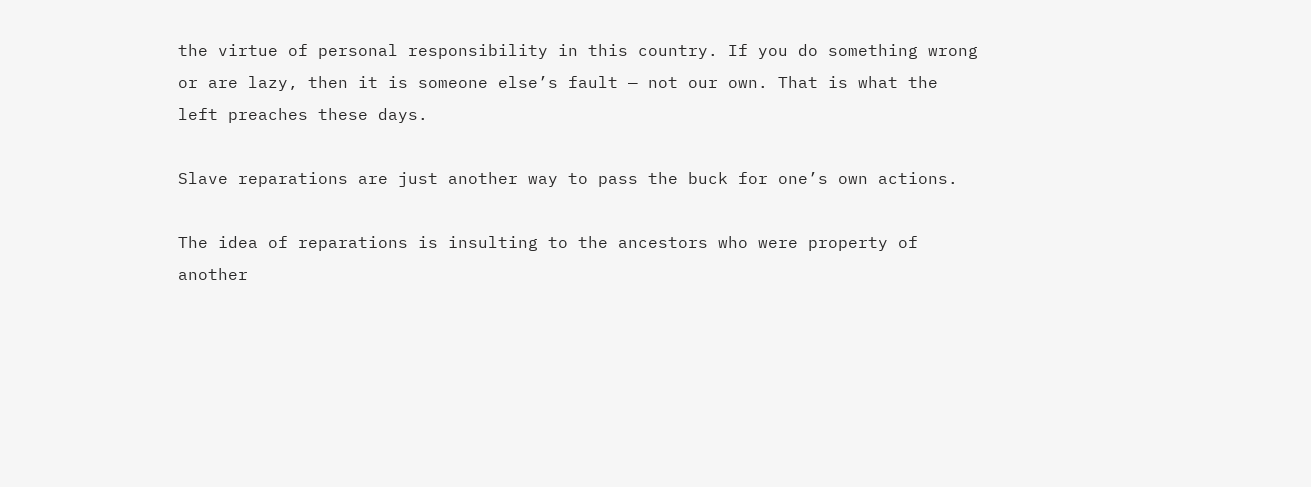the virtue of personal responsibility in this country. If you do something wrong or are lazy, then it is someone else’s fault — not our own. That is what the left preaches these days.

Slave reparations are just another way to pass the buck for one’s own actions.

The idea of reparations is insulting to the ancestors who were property of another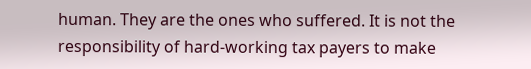human. They are the ones who suffered. It is not the responsibility of hard-working tax payers to make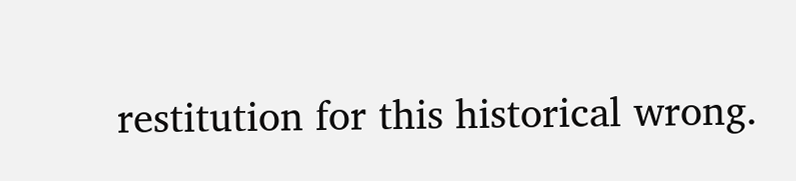restitution for this historical wrong.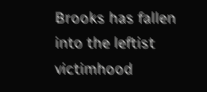Brooks has fallen into the leftist victimhood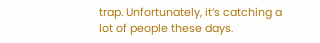trap. Unfortunately, it’s catching a lot of people these days.